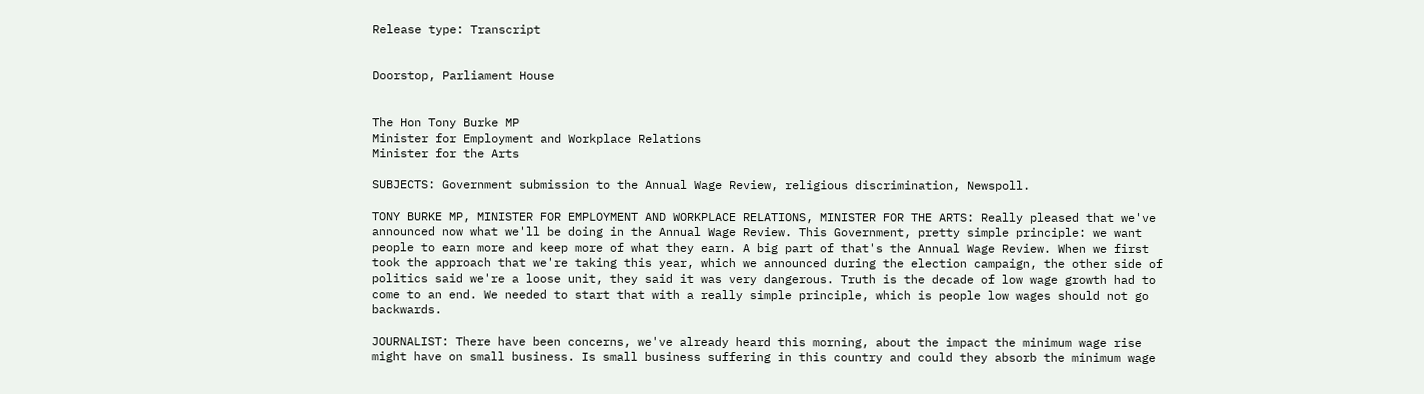Release type: Transcript


Doorstop, Parliament House


The Hon Tony Burke MP
Minister for Employment and Workplace Relations
Minister for the Arts

SUBJECTS: Government submission to the Annual Wage Review, religious discrimination, Newspoll.

TONY BURKE MP, MINISTER FOR EMPLOYMENT AND WORKPLACE RELATIONS, MINISTER FOR THE ARTS: Really pleased that we've announced now what we'll be doing in the Annual Wage Review. This Government, pretty simple principle: we want people to earn more and keep more of what they earn. A big part of that's the Annual Wage Review. When we first took the approach that we're taking this year, which we announced during the election campaign, the other side of politics said we're a loose unit, they said it was very dangerous. Truth is the decade of low wage growth had to come to an end. We needed to start that with a really simple principle, which is people low wages should not go backwards.

JOURNALIST: There have been concerns, we've already heard this morning, about the impact the minimum wage rise might have on small business. Is small business suffering in this country and could they absorb the minimum wage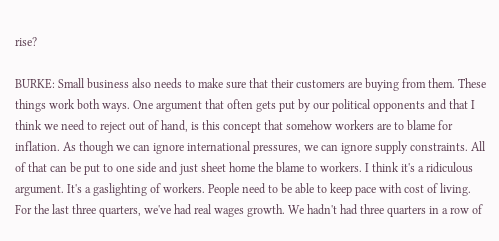rise?

BURKE: Small business also needs to make sure that their customers are buying from them. These things work both ways. One argument that often gets put by our political opponents and that I think we need to reject out of hand, is this concept that somehow workers are to blame for inflation. As though we can ignore international pressures, we can ignore supply constraints. All of that can be put to one side and just sheet home the blame to workers. I think it's a ridiculous argument. It's a gaslighting of workers. People need to be able to keep pace with cost of living. For the last three quarters, we've had real wages growth. We hadn't had three quarters in a row of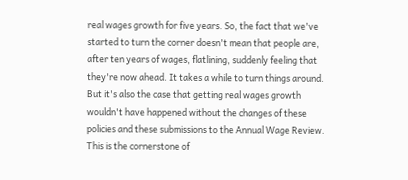real wages growth for five years. So, the fact that we've started to turn the corner doesn't mean that people are, after ten years of wages, flatlining, suddenly feeling that they're now ahead. It takes a while to turn things around. But it's also the case that getting real wages growth wouldn't have happened without the changes of these policies and these submissions to the Annual Wage Review. This is the cornerstone of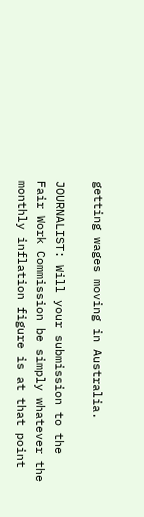getting wages moving in Australia.

JOURNALIST: Will your submission to the Fair Work Commission be simply whatever the monthly inflation figure is at that point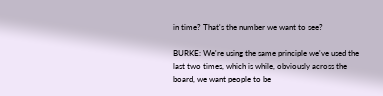in time? That's the number we want to see?

BURKE: We're using the same principle we've used the last two times, which is while, obviously across the board, we want people to be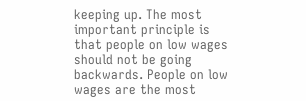keeping up. The most important principle is that people on low wages should not be going backwards. People on low wages are the most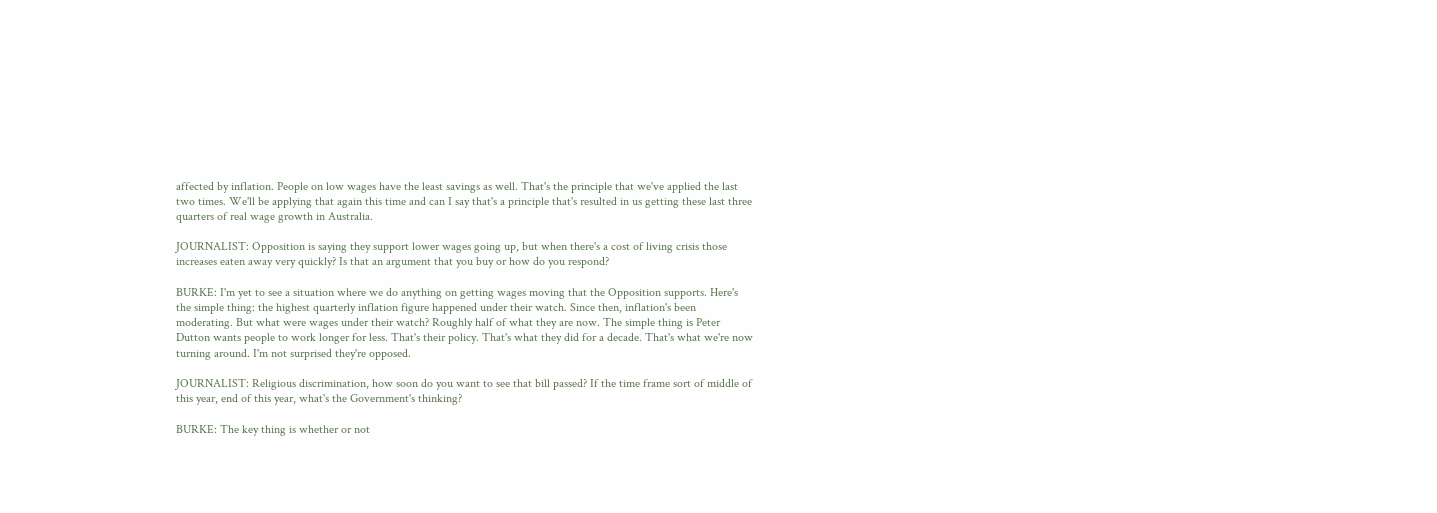affected by inflation. People on low wages have the least savings as well. That's the principle that we've applied the last two times. We'll be applying that again this time and can I say that's a principle that's resulted in us getting these last three quarters of real wage growth in Australia.

JOURNALIST: Opposition is saying they support lower wages going up, but when there's a cost of living crisis those increases eaten away very quickly? Is that an argument that you buy or how do you respond?

BURKE: I'm yet to see a situation where we do anything on getting wages moving that the Opposition supports. Here's the simple thing: the highest quarterly inflation figure happened under their watch. Since then, inflation's been moderating. But what were wages under their watch? Roughly half of what they are now. The simple thing is Peter Dutton wants people to work longer for less. That's their policy. That's what they did for a decade. That's what we're now turning around. I'm not surprised they're opposed.

JOURNALIST: Religious discrimination, how soon do you want to see that bill passed? If the time frame sort of middle of this year, end of this year, what's the Government's thinking?

BURKE: The key thing is whether or not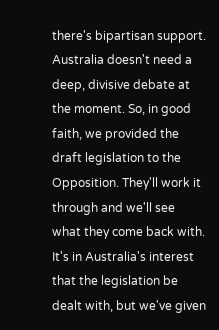there's bipartisan support. Australia doesn't need a deep, divisive debate at the moment. So, in good faith, we provided the draft legislation to the Opposition. They'll work it through and we'll see what they come back with. It's in Australia's interest that the legislation be dealt with, but we've given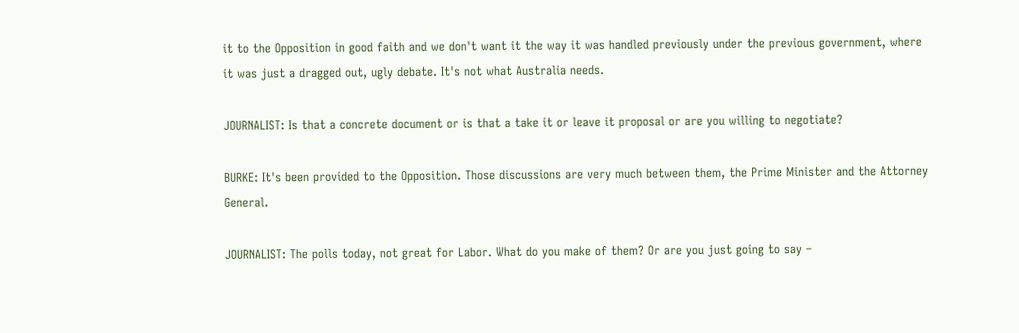it to the Opposition in good faith and we don't want it the way it was handled previously under the previous government, where it was just a dragged out, ugly debate. It's not what Australia needs.

JOURNALIST: Is that a concrete document or is that a take it or leave it proposal or are you willing to negotiate?

BURKE: It's been provided to the Opposition. Those discussions are very much between them, the Prime Minister and the Attorney General.

JOURNALIST: The polls today, not great for Labor. What do you make of them? Or are you just going to say –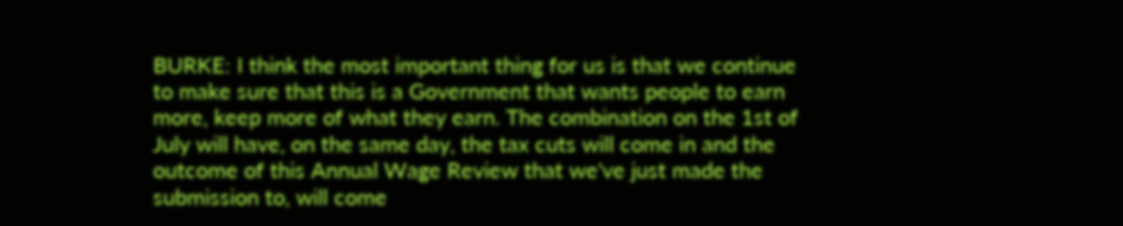BURKE: I think the most important thing for us is that we continue to make sure that this is a Government that wants people to earn more, keep more of what they earn. The combination on the 1st of July will have, on the same day, the tax cuts will come in and the outcome of this Annual Wage Review that we've just made the submission to, will come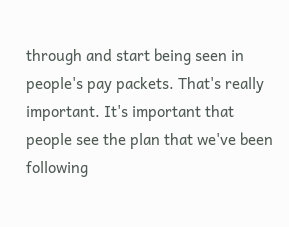through and start being seen in people's pay packets. That's really important. It's important that people see the plan that we've been following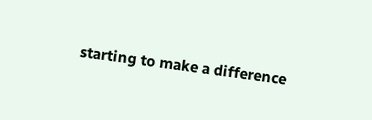starting to make a difference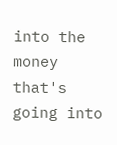into the money that's going into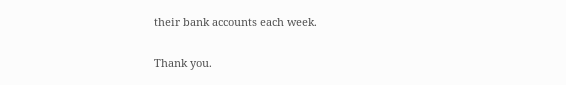their bank accounts each week.

Thank you.